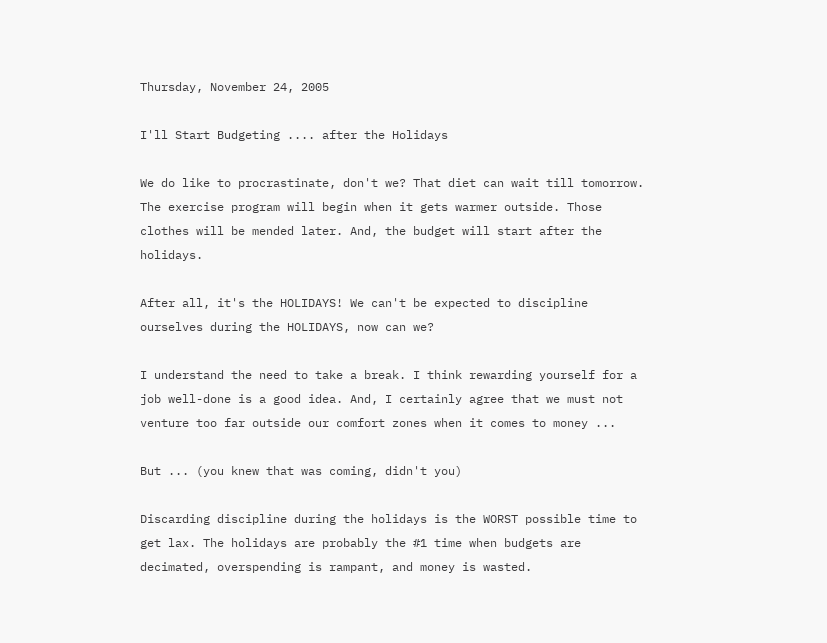Thursday, November 24, 2005

I'll Start Budgeting .... after the Holidays

We do like to procrastinate, don't we? That diet can wait till tomorrow. The exercise program will begin when it gets warmer outside. Those clothes will be mended later. And, the budget will start after the holidays.

After all, it's the HOLIDAYS! We can't be expected to discipline ourselves during the HOLIDAYS, now can we?

I understand the need to take a break. I think rewarding yourself for a job well-done is a good idea. And, I certainly agree that we must not venture too far outside our comfort zones when it comes to money ...

But ... (you knew that was coming, didn't you)

Discarding discipline during the holidays is the WORST possible time to get lax. The holidays are probably the #1 time when budgets are decimated, overspending is rampant, and money is wasted.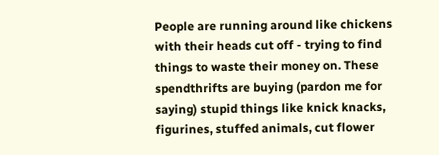People are running around like chickens with their heads cut off - trying to find things to waste their money on. These spendthrifts are buying (pardon me for saying) stupid things like knick knacks, figurines, stuffed animals, cut flower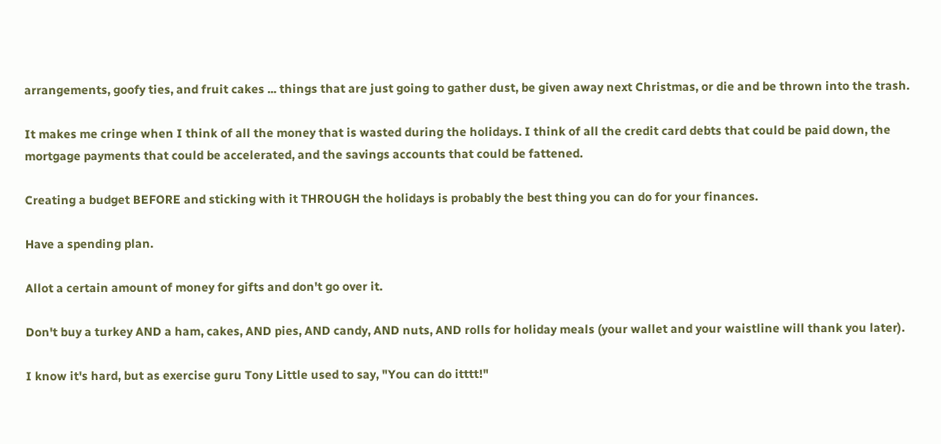arrangements, goofy ties, and fruit cakes ... things that are just going to gather dust, be given away next Christmas, or die and be thrown into the trash.

It makes me cringe when I think of all the money that is wasted during the holidays. I think of all the credit card debts that could be paid down, the mortgage payments that could be accelerated, and the savings accounts that could be fattened.

Creating a budget BEFORE and sticking with it THROUGH the holidays is probably the best thing you can do for your finances.

Have a spending plan.

Allot a certain amount of money for gifts and don't go over it.

Don't buy a turkey AND a ham, cakes, AND pies, AND candy, AND nuts, AND rolls for holiday meals (your wallet and your waistline will thank you later).

I know it's hard, but as exercise guru Tony Little used to say, "You can do itttt!"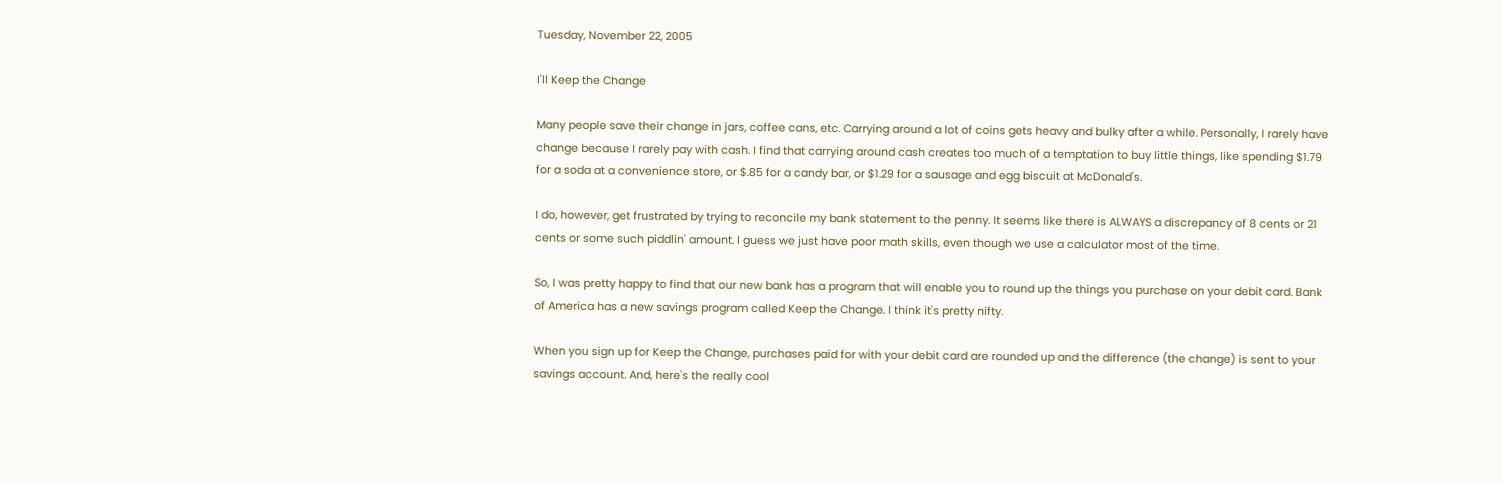Tuesday, November 22, 2005

I'll Keep the Change

Many people save their change in jars, coffee cans, etc. Carrying around a lot of coins gets heavy and bulky after a while. Personally, I rarely have change because I rarely pay with cash. I find that carrying around cash creates too much of a temptation to buy little things, like spending $1.79 for a soda at a convenience store, or $.85 for a candy bar, or $1.29 for a sausage and egg biscuit at McDonald's.

I do, however, get frustrated by trying to reconcile my bank statement to the penny. It seems like there is ALWAYS a discrepancy of 8 cents or 21 cents or some such piddlin' amount. I guess we just have poor math skills, even though we use a calculator most of the time.

So, I was pretty happy to find that our new bank has a program that will enable you to round up the things you purchase on your debit card. Bank of America has a new savings program called Keep the Change. I think it's pretty nifty.

When you sign up for Keep the Change, purchases paid for with your debit card are rounded up and the difference (the change) is sent to your savings account. And, here's the really cool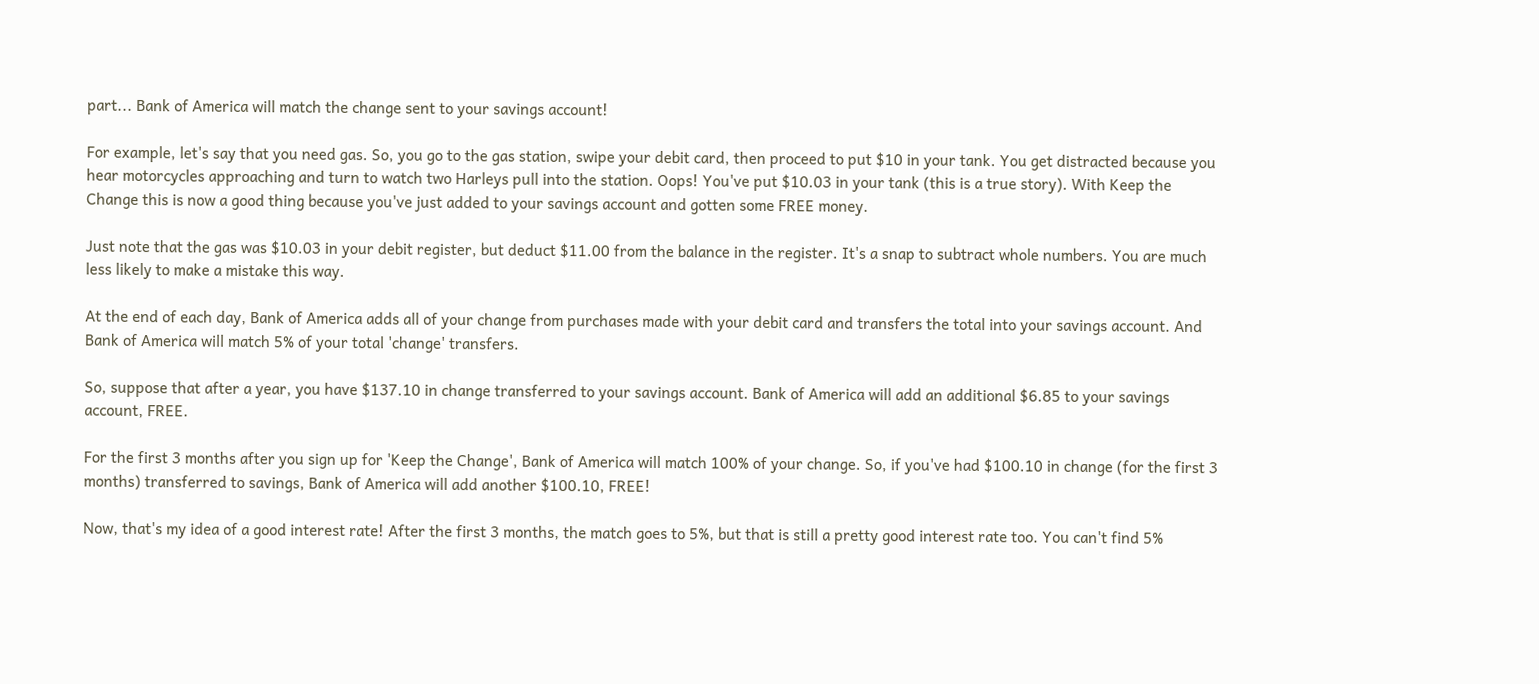part... Bank of America will match the change sent to your savings account!

For example, let's say that you need gas. So, you go to the gas station, swipe your debit card, then proceed to put $10 in your tank. You get distracted because you hear motorcycles approaching and turn to watch two Harleys pull into the station. Oops! You've put $10.03 in your tank (this is a true story). With Keep the Change this is now a good thing because you've just added to your savings account and gotten some FREE money.

Just note that the gas was $10.03 in your debit register, but deduct $11.00 from the balance in the register. It's a snap to subtract whole numbers. You are much less likely to make a mistake this way.

At the end of each day, Bank of America adds all of your change from purchases made with your debit card and transfers the total into your savings account. And Bank of America will match 5% of your total 'change' transfers.

So, suppose that after a year, you have $137.10 in change transferred to your savings account. Bank of America will add an additional $6.85 to your savings account, FREE.

For the first 3 months after you sign up for 'Keep the Change', Bank of America will match 100% of your change. So, if you've had $100.10 in change (for the first 3 months) transferred to savings, Bank of America will add another $100.10, FREE!

Now, that's my idea of a good interest rate! After the first 3 months, the match goes to 5%, but that is still a pretty good interest rate too. You can't find 5%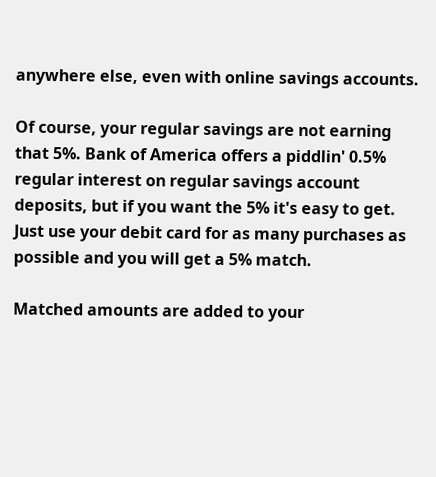anywhere else, even with online savings accounts.

Of course, your regular savings are not earning that 5%. Bank of America offers a piddlin' 0.5% regular interest on regular savings account deposits, but if you want the 5% it's easy to get. Just use your debit card for as many purchases as possible and you will get a 5% match.

Matched amounts are added to your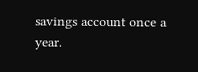savings account once a year.